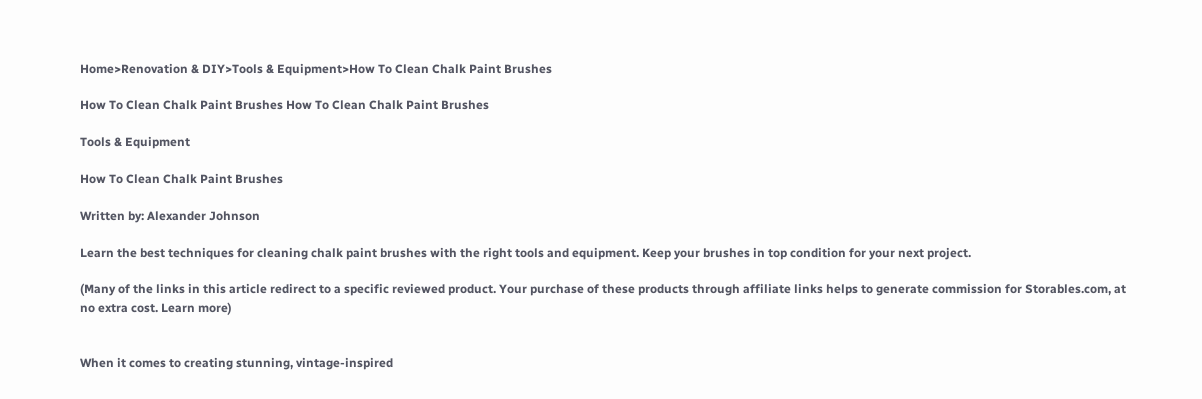Home>Renovation & DIY>Tools & Equipment>How To Clean Chalk Paint Brushes

How To Clean Chalk Paint Brushes How To Clean Chalk Paint Brushes

Tools & Equipment

How To Clean Chalk Paint Brushes

Written by: Alexander Johnson

Learn the best techniques for cleaning chalk paint brushes with the right tools and equipment. Keep your brushes in top condition for your next project.

(Many of the links in this article redirect to a specific reviewed product. Your purchase of these products through affiliate links helps to generate commission for Storables.com, at no extra cost. Learn more)


When it comes to creating stunning, vintage-inspired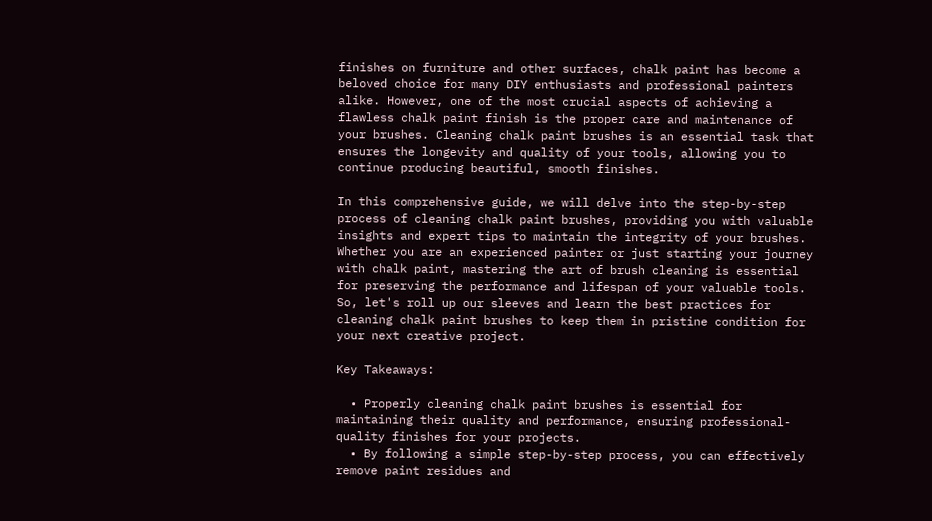finishes on furniture and other surfaces, chalk paint has become a beloved choice for many DIY enthusiasts and professional painters alike. However, one of the most crucial aspects of achieving a flawless chalk paint finish is the proper care and maintenance of your brushes. Cleaning chalk paint brushes is an essential task that ensures the longevity and quality of your tools, allowing you to continue producing beautiful, smooth finishes.

In this comprehensive guide, we will delve into the step-by-step process of cleaning chalk paint brushes, providing you with valuable insights and expert tips to maintain the integrity of your brushes. Whether you are an experienced painter or just starting your journey with chalk paint, mastering the art of brush cleaning is essential for preserving the performance and lifespan of your valuable tools. So, let's roll up our sleeves and learn the best practices for cleaning chalk paint brushes to keep them in pristine condition for your next creative project.

Key Takeaways:

  • Properly cleaning chalk paint brushes is essential for maintaining their quality and performance, ensuring professional-quality finishes for your projects.
  • By following a simple step-by-step process, you can effectively remove paint residues and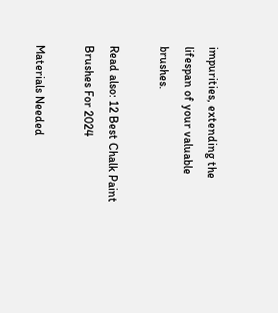impurities, extending the lifespan of your valuable brushes.

Read also: 12 Best Chalk Paint Brushes For 2024

Materials Needed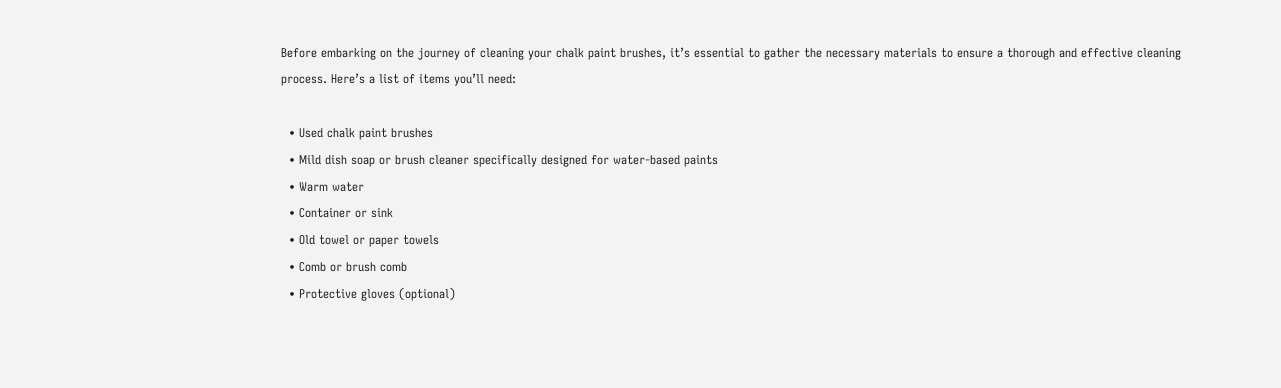Before embarking on the journey of cleaning your chalk paint brushes, it’s essential to gather the necessary materials to ensure a thorough and effective cleaning process. Here’s a list of items you’ll need:

  • Used chalk paint brushes
  • Mild dish soap or brush cleaner specifically designed for water-based paints
  • Warm water
  • Container or sink
  • Old towel or paper towels
  • Comb or brush comb
  • Protective gloves (optional)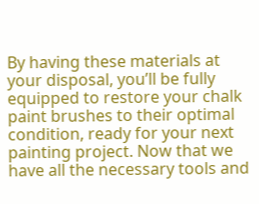By having these materials at your disposal, you’ll be fully equipped to restore your chalk paint brushes to their optimal condition, ready for your next painting project. Now that we have all the necessary tools and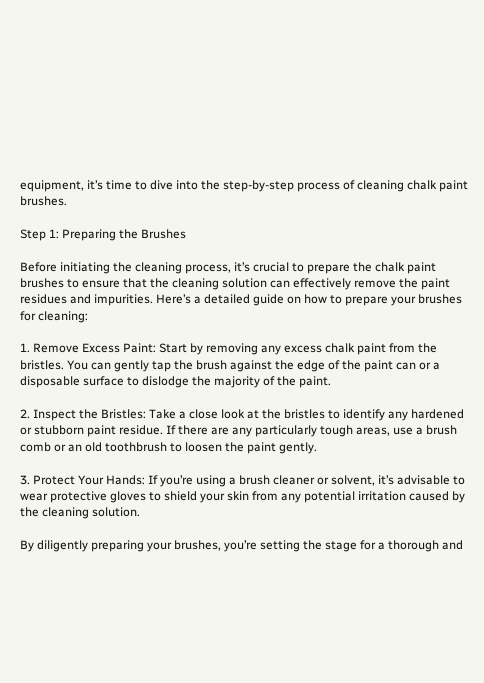equipment, it’s time to dive into the step-by-step process of cleaning chalk paint brushes.

Step 1: Preparing the Brushes

Before initiating the cleaning process, it’s crucial to prepare the chalk paint brushes to ensure that the cleaning solution can effectively remove the paint residues and impurities. Here’s a detailed guide on how to prepare your brushes for cleaning:

1. Remove Excess Paint: Start by removing any excess chalk paint from the bristles. You can gently tap the brush against the edge of the paint can or a disposable surface to dislodge the majority of the paint.

2. Inspect the Bristles: Take a close look at the bristles to identify any hardened or stubborn paint residue. If there are any particularly tough areas, use a brush comb or an old toothbrush to loosen the paint gently.

3. Protect Your Hands: If you’re using a brush cleaner or solvent, it’s advisable to wear protective gloves to shield your skin from any potential irritation caused by the cleaning solution.

By diligently preparing your brushes, you’re setting the stage for a thorough and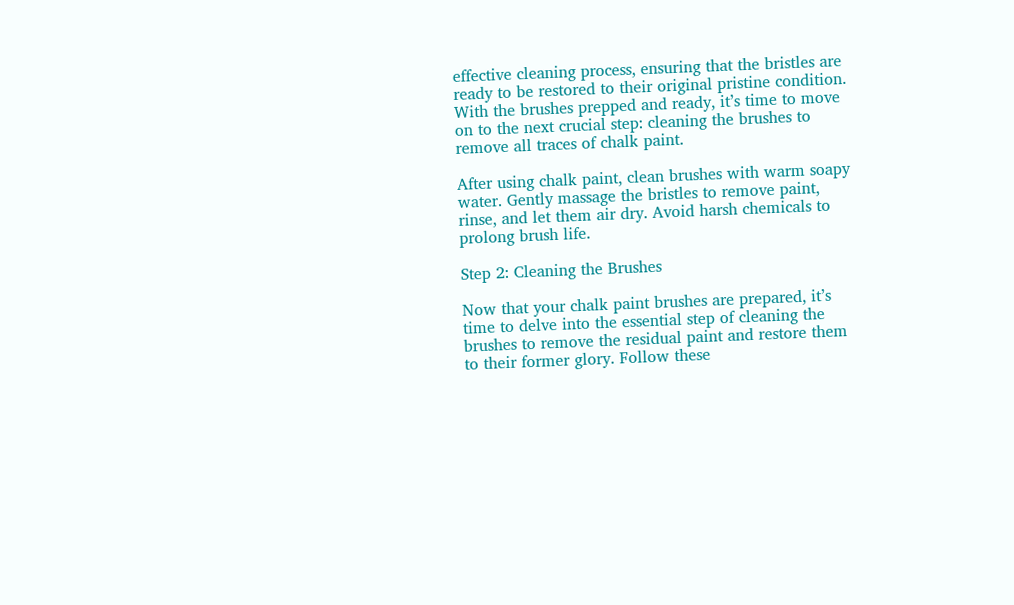effective cleaning process, ensuring that the bristles are ready to be restored to their original pristine condition. With the brushes prepped and ready, it’s time to move on to the next crucial step: cleaning the brushes to remove all traces of chalk paint.

After using chalk paint, clean brushes with warm soapy water. Gently massage the bristles to remove paint, rinse, and let them air dry. Avoid harsh chemicals to prolong brush life.

Step 2: Cleaning the Brushes

Now that your chalk paint brushes are prepared, it’s time to delve into the essential step of cleaning the brushes to remove the residual paint and restore them to their former glory. Follow these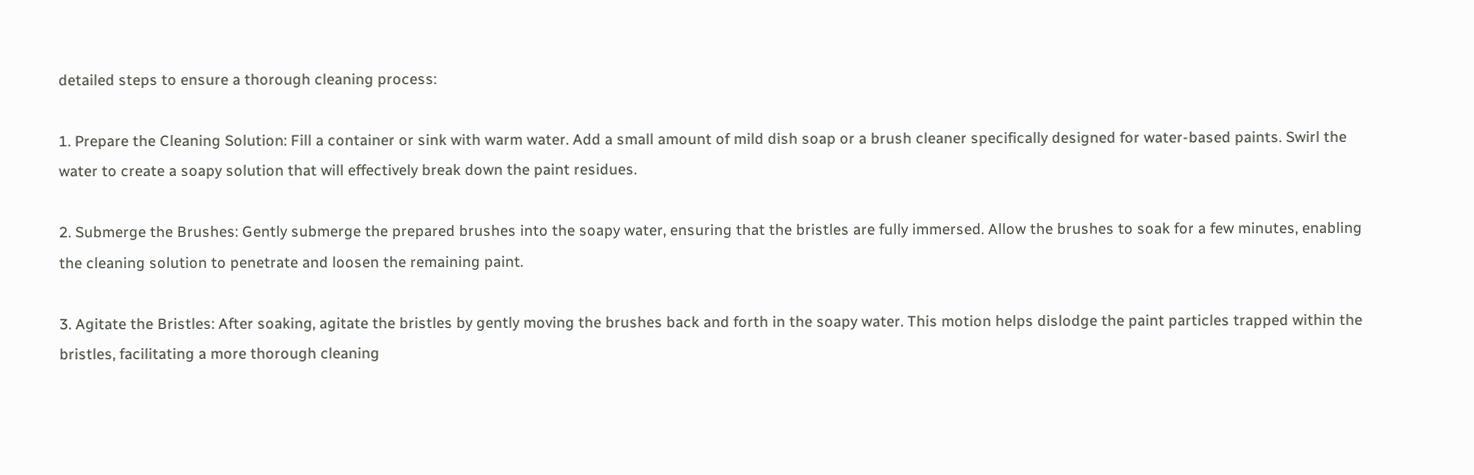detailed steps to ensure a thorough cleaning process:

1. Prepare the Cleaning Solution: Fill a container or sink with warm water. Add a small amount of mild dish soap or a brush cleaner specifically designed for water-based paints. Swirl the water to create a soapy solution that will effectively break down the paint residues.

2. Submerge the Brushes: Gently submerge the prepared brushes into the soapy water, ensuring that the bristles are fully immersed. Allow the brushes to soak for a few minutes, enabling the cleaning solution to penetrate and loosen the remaining paint.

3. Agitate the Bristles: After soaking, agitate the bristles by gently moving the brushes back and forth in the soapy water. This motion helps dislodge the paint particles trapped within the bristles, facilitating a more thorough cleaning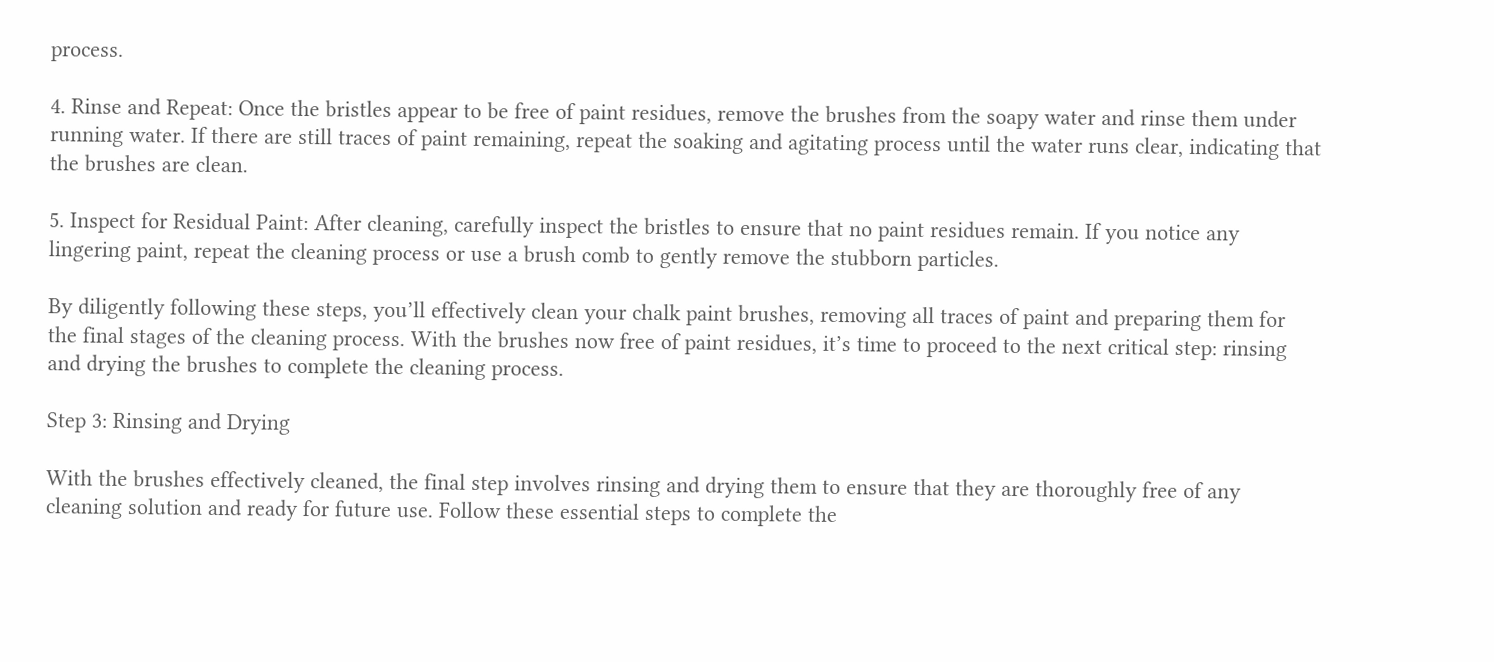process.

4. Rinse and Repeat: Once the bristles appear to be free of paint residues, remove the brushes from the soapy water and rinse them under running water. If there are still traces of paint remaining, repeat the soaking and agitating process until the water runs clear, indicating that the brushes are clean.

5. Inspect for Residual Paint: After cleaning, carefully inspect the bristles to ensure that no paint residues remain. If you notice any lingering paint, repeat the cleaning process or use a brush comb to gently remove the stubborn particles.

By diligently following these steps, you’ll effectively clean your chalk paint brushes, removing all traces of paint and preparing them for the final stages of the cleaning process. With the brushes now free of paint residues, it’s time to proceed to the next critical step: rinsing and drying the brushes to complete the cleaning process.

Step 3: Rinsing and Drying

With the brushes effectively cleaned, the final step involves rinsing and drying them to ensure that they are thoroughly free of any cleaning solution and ready for future use. Follow these essential steps to complete the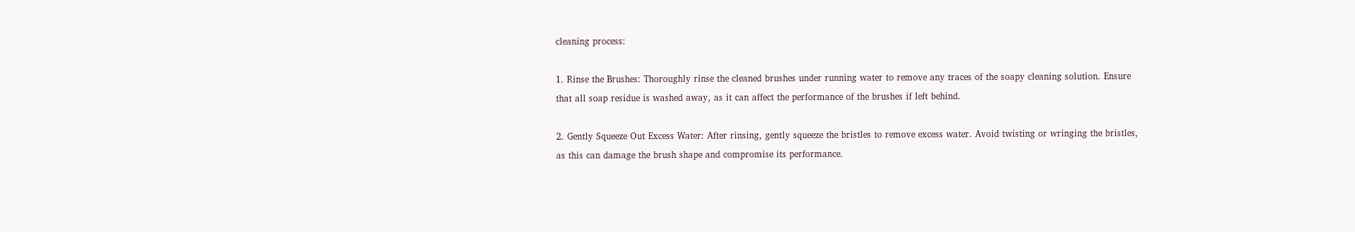cleaning process:

1. Rinse the Brushes: Thoroughly rinse the cleaned brushes under running water to remove any traces of the soapy cleaning solution. Ensure that all soap residue is washed away, as it can affect the performance of the brushes if left behind.

2. Gently Squeeze Out Excess Water: After rinsing, gently squeeze the bristles to remove excess water. Avoid twisting or wringing the bristles, as this can damage the brush shape and compromise its performance.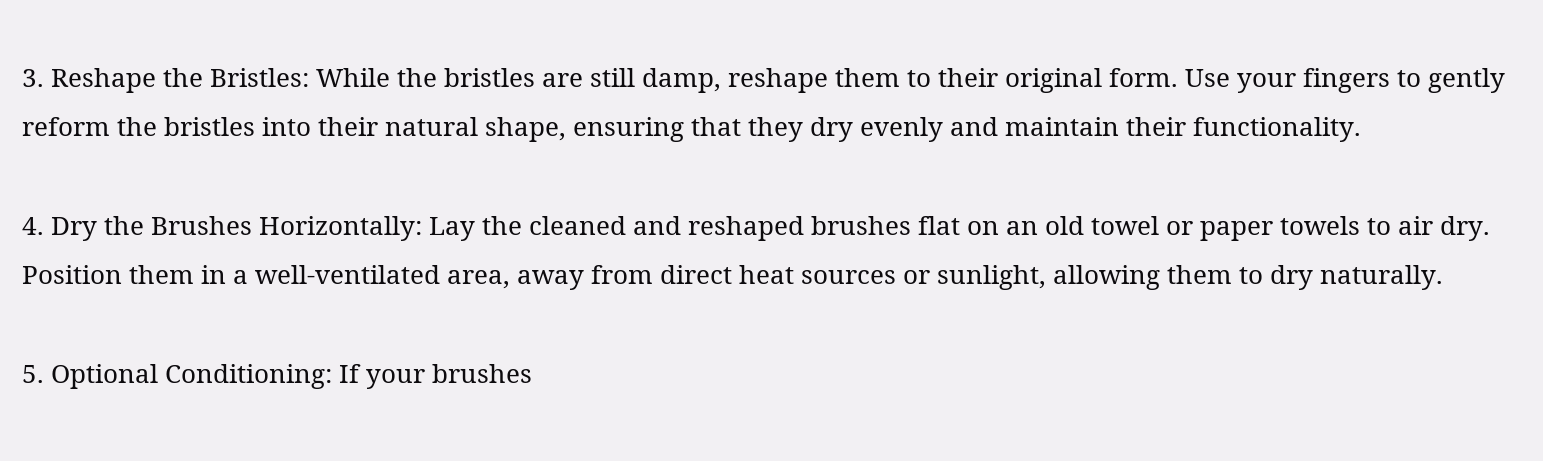3. Reshape the Bristles: While the bristles are still damp, reshape them to their original form. Use your fingers to gently reform the bristles into their natural shape, ensuring that they dry evenly and maintain their functionality.

4. Dry the Brushes Horizontally: Lay the cleaned and reshaped brushes flat on an old towel or paper towels to air dry. Position them in a well-ventilated area, away from direct heat sources or sunlight, allowing them to dry naturally.

5. Optional Conditioning: If your brushes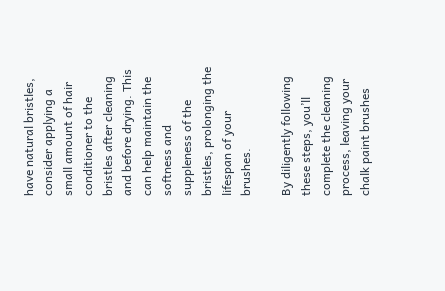have natural bristles, consider applying a small amount of hair conditioner to the bristles after cleaning and before drying. This can help maintain the softness and suppleness of the bristles, prolonging the lifespan of your brushes.

By diligently following these steps, you’ll complete the cleaning process, leaving your chalk paint brushes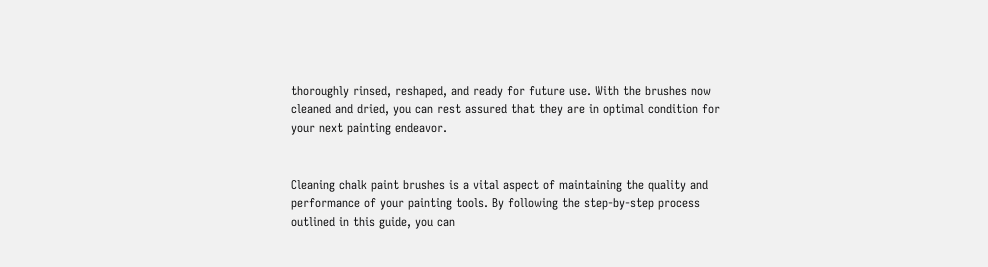thoroughly rinsed, reshaped, and ready for future use. With the brushes now cleaned and dried, you can rest assured that they are in optimal condition for your next painting endeavor.


Cleaning chalk paint brushes is a vital aspect of maintaining the quality and performance of your painting tools. By following the step-by-step process outlined in this guide, you can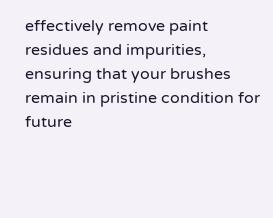effectively remove paint residues and impurities, ensuring that your brushes remain in pristine condition for future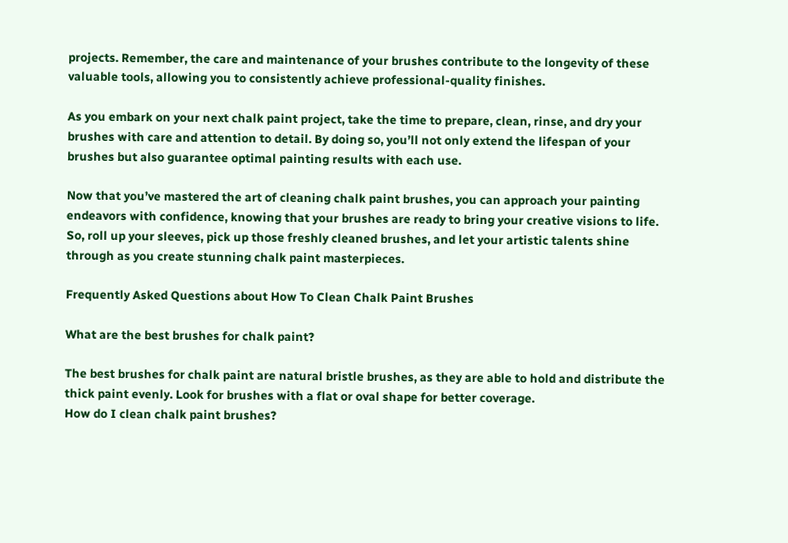projects. Remember, the care and maintenance of your brushes contribute to the longevity of these valuable tools, allowing you to consistently achieve professional-quality finishes.

As you embark on your next chalk paint project, take the time to prepare, clean, rinse, and dry your brushes with care and attention to detail. By doing so, you’ll not only extend the lifespan of your brushes but also guarantee optimal painting results with each use.

Now that you’ve mastered the art of cleaning chalk paint brushes, you can approach your painting endeavors with confidence, knowing that your brushes are ready to bring your creative visions to life. So, roll up your sleeves, pick up those freshly cleaned brushes, and let your artistic talents shine through as you create stunning chalk paint masterpieces.

Frequently Asked Questions about How To Clean Chalk Paint Brushes

What are the best brushes for chalk paint?

The best brushes for chalk paint are natural bristle brushes, as they are able to hold and distribute the thick paint evenly. Look for brushes with a flat or oval shape for better coverage.
How do I clean chalk paint brushes?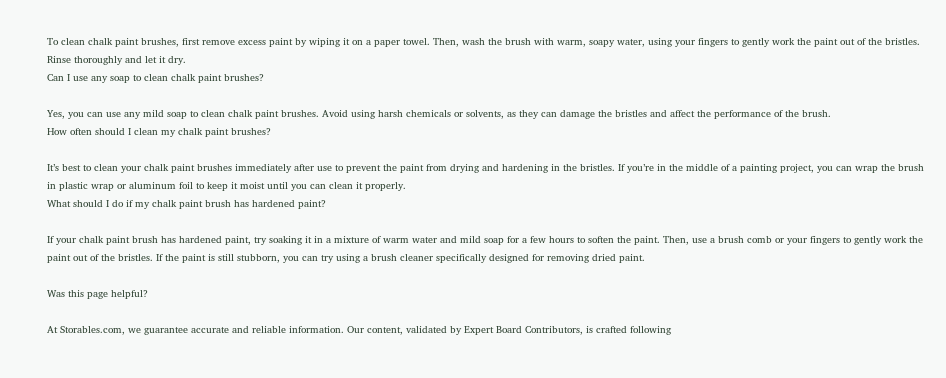To clean chalk paint brushes, first remove excess paint by wiping it on a paper towel. Then, wash the brush with warm, soapy water, using your fingers to gently work the paint out of the bristles. Rinse thoroughly and let it dry.
Can I use any soap to clean chalk paint brushes?

Yes, you can use any mild soap to clean chalk paint brushes. Avoid using harsh chemicals or solvents, as they can damage the bristles and affect the performance of the brush.
How often should I clean my chalk paint brushes?

It’s best to clean your chalk paint brushes immediately after use to prevent the paint from drying and hardening in the bristles. If you’re in the middle of a painting project, you can wrap the brush in plastic wrap or aluminum foil to keep it moist until you can clean it properly.
What should I do if my chalk paint brush has hardened paint?

If your chalk paint brush has hardened paint, try soaking it in a mixture of warm water and mild soap for a few hours to soften the paint. Then, use a brush comb or your fingers to gently work the paint out of the bristles. If the paint is still stubborn, you can try using a brush cleaner specifically designed for removing dried paint.

Was this page helpful?

At Storables.com, we guarantee accurate and reliable information. Our content, validated by Expert Board Contributors, is crafted following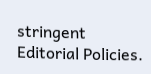stringent Editorial Policies.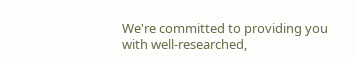We're committed to providing you with well-researched,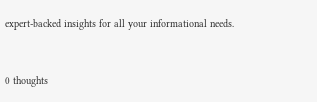expert-backed insights for all your informational needs.


0 thoughts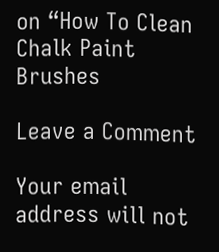on “How To Clean Chalk Paint Brushes

Leave a Comment

Your email address will not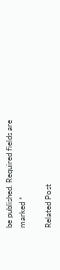be published. Required fields are marked *

Related Post